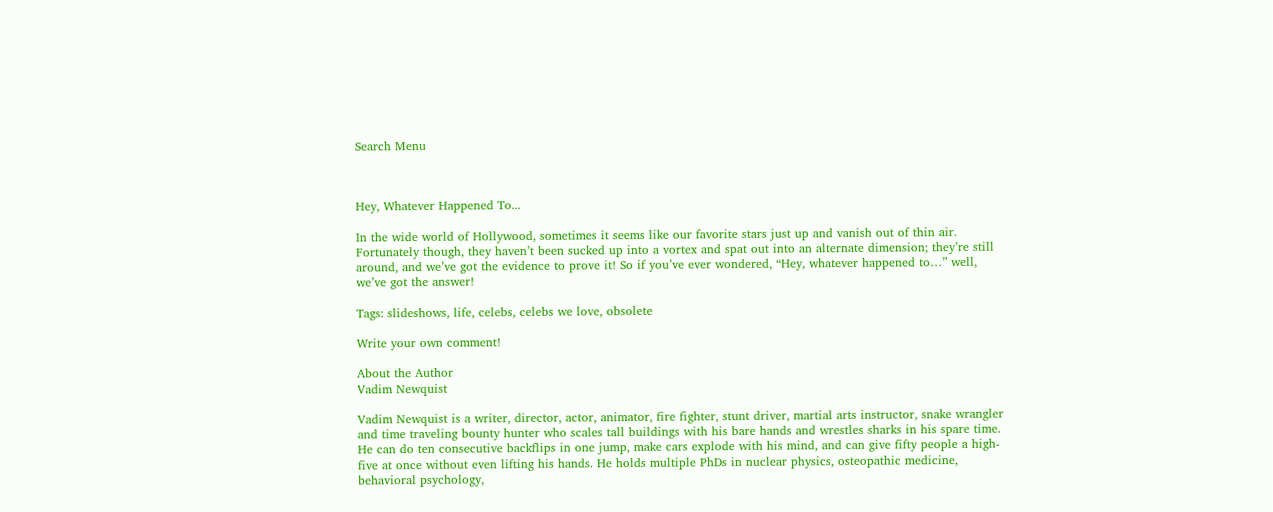Search Menu



Hey, Whatever Happened To...

In the wide world of Hollywood, sometimes it seems like our favorite stars just up and vanish out of thin air. Fortunately though, they haven’t been sucked up into a vortex and spat out into an alternate dimension; they’re still around, and we’ve got the evidence to prove it! So if you’ve ever wondered, “Hey, whatever happened to…” well, we’ve got the answer!

Tags: slideshows, life, celebs, celebs we love, obsolete

Write your own comment!

About the Author
Vadim Newquist

Vadim Newquist is a writer, director, actor, animator, fire fighter, stunt driver, martial arts instructor, snake wrangler and time traveling bounty hunter who scales tall buildings with his bare hands and wrestles sharks in his spare time. He can do ten consecutive backflips in one jump, make cars explode with his mind, and can give fifty people a high-five at once without even lifting his hands. He holds multiple PhDs in nuclear physics, osteopathic medicine, behavioral psychology,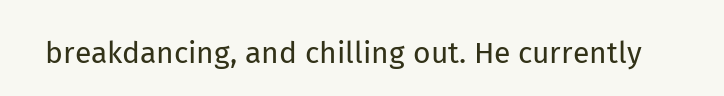breakdancing, and chilling out. He currently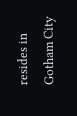resides in Gotham City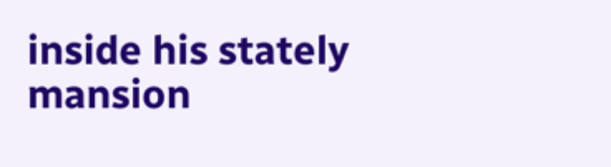inside his stately mansion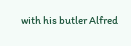with his butler Alfred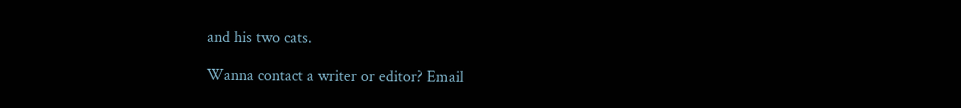and his two cats.

Wanna contact a writer or editor? Email